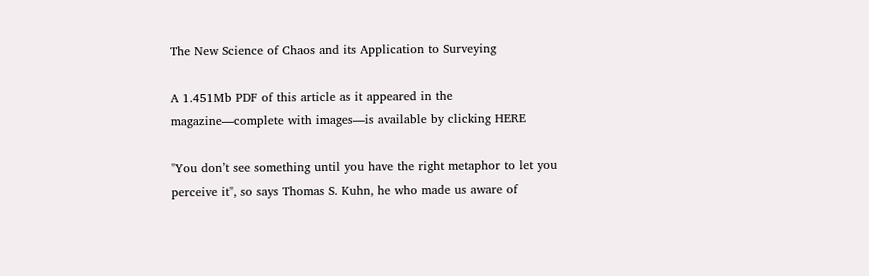The New Science of Chaos and its Application to Surveying

A 1.451Mb PDF of this article as it appeared in the magazine—complete with images—is available by clicking HERE

"You don’t see something until you have the right metaphor to let you perceive it", so says Thomas S. Kuhn, he who made us aware of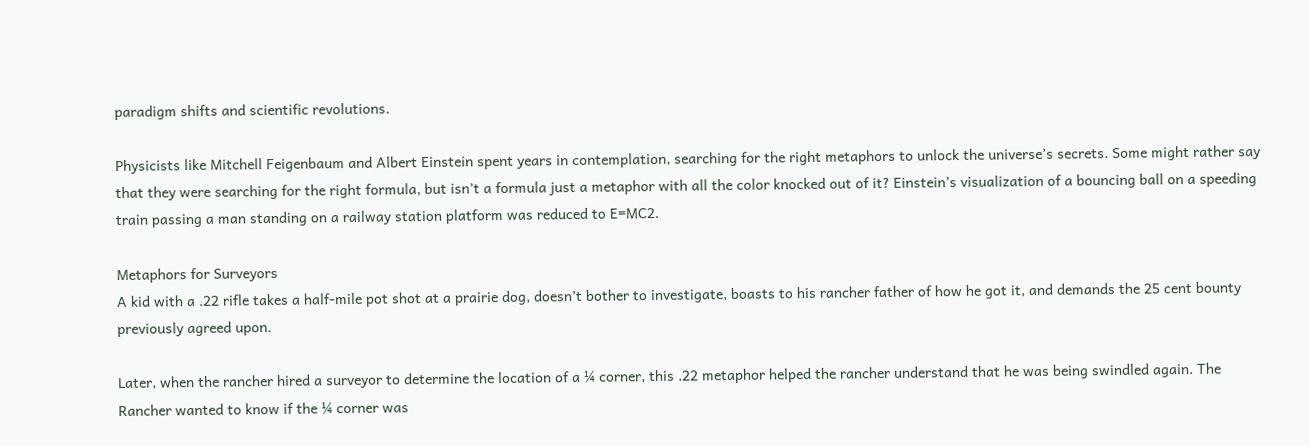paradigm shifts and scientific revolutions.

Physicists like Mitchell Feigenbaum and Albert Einstein spent years in contemplation, searching for the right metaphors to unlock the universe’s secrets. Some might rather say that they were searching for the right formula, but isn’t a formula just a metaphor with all the color knocked out of it? Einstein’s visualization of a bouncing ball on a speeding train passing a man standing on a railway station platform was reduced to E=MC2.

Metaphors for Surveyors
A kid with a .22 rifle takes a half-mile pot shot at a prairie dog, doesn’t bother to investigate, boasts to his rancher father of how he got it, and demands the 25 cent bounty previously agreed upon.

Later, when the rancher hired a surveyor to determine the location of a ¼ corner, this .22 metaphor helped the rancher understand that he was being swindled again. The Rancher wanted to know if the ¼ corner was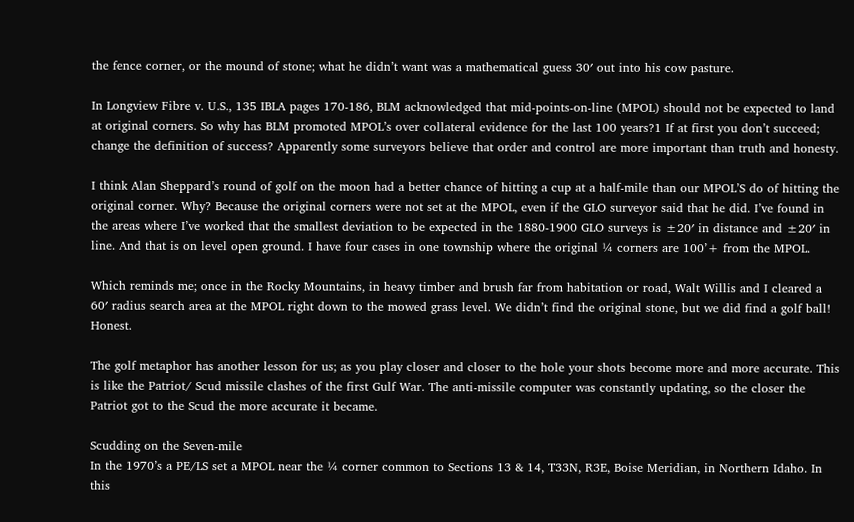the fence corner, or the mound of stone; what he didn’t want was a mathematical guess 30′ out into his cow pasture.

In Longview Fibre v. U.S., 135 IBLA pages 170-186, BLM acknowledged that mid-points-on-line (MPOL) should not be expected to land at original corners. So why has BLM promoted MPOL’s over collateral evidence for the last 100 years?1 If at first you don’t succeed; change the definition of success? Apparently some surveyors believe that order and control are more important than truth and honesty.

I think Alan Sheppard’s round of golf on the moon had a better chance of hitting a cup at a half-mile than our MPOL’S do of hitting the original corner. Why? Because the original corners were not set at the MPOL, even if the GLO surveyor said that he did. I’ve found in the areas where I’ve worked that the smallest deviation to be expected in the 1880-1900 GLO surveys is ±20′ in distance and ±20′ in line. And that is on level open ground. I have four cases in one township where the original ¼ corners are 100’+ from the MPOL.

Which reminds me; once in the Rocky Mountains, in heavy timber and brush far from habitation or road, Walt Willis and I cleared a 60′ radius search area at the MPOL right down to the mowed grass level. We didn’t find the original stone, but we did find a golf ball! Honest.

The golf metaphor has another lesson for us; as you play closer and closer to the hole your shots become more and more accurate. This is like the Patriot/ Scud missile clashes of the first Gulf War. The anti-missile computer was constantly updating, so the closer the Patriot got to the Scud the more accurate it became.

Scudding on the Seven-mile
In the 1970’s a PE/LS set a MPOL near the ¼ corner common to Sections 13 & 14, T33N, R3E, Boise Meridian, in Northern Idaho. In this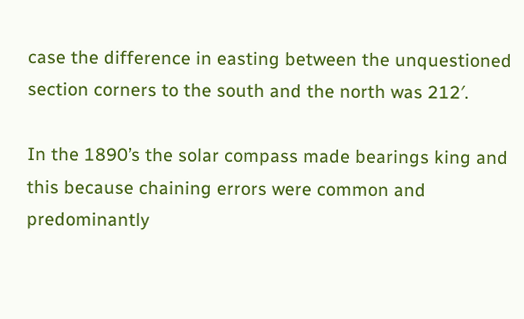case the difference in easting between the unquestioned section corners to the south and the north was 212′.

In the 1890’s the solar compass made bearings king and this because chaining errors were common and predominantly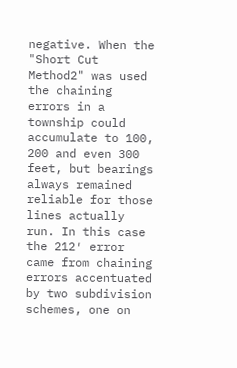negative. When the "Short Cut Method2" was used the chaining errors in a township could accumulate to 100, 200 and even 300 feet, but bearings always remained reliable for those lines actually run. In this case the 212′ error came from chaining errors accentuated by two subdivision schemes, one on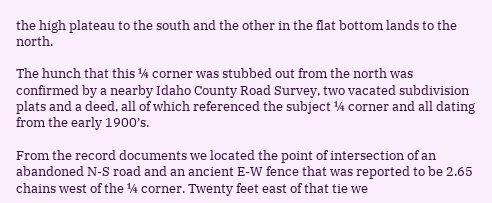the high plateau to the south and the other in the flat bottom lands to the north.

The hunch that this ¼ corner was stubbed out from the north was confirmed by a nearby Idaho County Road Survey, two vacated subdivision plats and a deed, all of which referenced the subject ¼ corner and all dating from the early 1900’s.

From the record documents we located the point of intersection of an abandoned N-S road and an ancient E-W fence that was reported to be 2.65 chains west of the ¼ corner. Twenty feet east of that tie we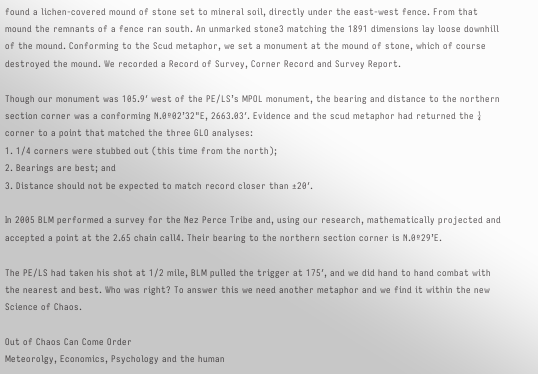found a lichen-covered mound of stone set to mineral soil, directly under the east-west fence. From that mound the remnants of a fence ran south. An unmarked stone3 matching the 1891 dimensions lay loose downhill of the mound. Conforming to the Scud metaphor, we set a monument at the mound of stone, which of course destroyed the mound. We recorded a Record of Survey, Corner Record and Survey Report.

Though our monument was 105.9′ west of the PE/LS’s MPOL monument, the bearing and distance to the northern section corner was a conforming N.0º02’32"E, 2663.03′. Evidence and the scud metaphor had returned the ¼ corner to a point that matched the three GLO analyses:
1. 1/4 corners were stubbed out (this time from the north);
2. Bearings are best; and
3. Distance should not be expected to match record closer than ±20′.

In 2005 BLM performed a survey for the Nez Perce Tribe and, using our research, mathematically projected and accepted a point at the 2.65 chain call4. Their bearing to the northern section corner is N.0º29’E.

The PE/LS had taken his shot at 1/2 mile, BLM pulled the trigger at 175′, and we did hand to hand combat with the nearest and best. Who was right? To answer this we need another metaphor and we find it within the new Science of Chaos.

Out of Chaos Can Come Order
Meteorolgy, Economics, Psychology and the human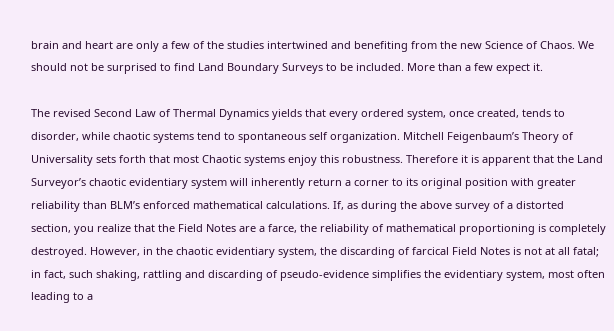brain and heart are only a few of the studies intertwined and benefiting from the new Science of Chaos. We should not be surprised to find Land Boundary Surveys to be included. More than a few expect it.

The revised Second Law of Thermal Dynamics yields that every ordered system, once created, tends to disorder, while chaotic systems tend to spontaneous self organization. Mitchell Feigenbaum’s Theory of Universality sets forth that most Chaotic systems enjoy this robustness. Therefore it is apparent that the Land Surveyor’s chaotic evidentiary system will inherently return a corner to its original position with greater reliability than BLM’s enforced mathematical calculations. If, as during the above survey of a distorted section, you realize that the Field Notes are a farce, the reliability of mathematical proportioning is completely destroyed. However, in the chaotic evidentiary system, the discarding of farcical Field Notes is not at all fatal; in fact, such shaking, rattling and discarding of pseudo-evidence simplifies the evidentiary system, most often leading to a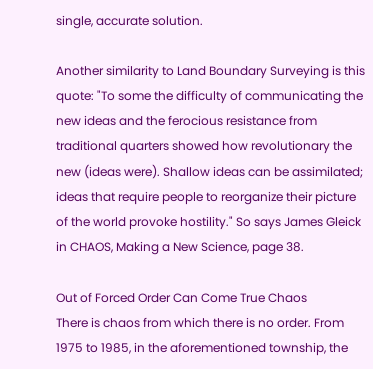single, accurate solution.

Another similarity to Land Boundary Surveying is this quote: "To some the difficulty of communicating the new ideas and the ferocious resistance from traditional quarters showed how revolutionary the new (ideas were). Shallow ideas can be assimilated; ideas that require people to reorganize their picture of the world provoke hostility." So says James Gleick in CHAOS, Making a New Science, page 38.

Out of Forced Order Can Come True Chaos
There is chaos from which there is no order. From 1975 to 1985, in the aforementioned township, the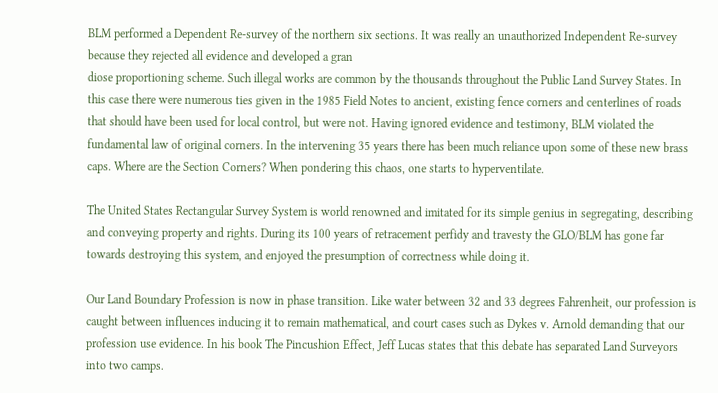BLM performed a Dependent Re-survey of the northern six sections. It was really an unauthorized Independent Re-survey because they rejected all evidence and developed a gran
diose proportioning scheme. Such illegal works are common by the thousands throughout the Public Land Survey States. In this case there were numerous ties given in the 1985 Field Notes to ancient, existing fence corners and centerlines of roads that should have been used for local control, but were not. Having ignored evidence and testimony, BLM violated the fundamental law of original corners. In the intervening 35 years there has been much reliance upon some of these new brass caps. Where are the Section Corners? When pondering this chaos, one starts to hyperventilate.

The United States Rectangular Survey System is world renowned and imitated for its simple genius in segregating, describing and conveying property and rights. During its 100 years of retracement perfidy and travesty the GLO/BLM has gone far towards destroying this system, and enjoyed the presumption of correctness while doing it.

Our Land Boundary Profession is now in phase transition. Like water between 32 and 33 degrees Fahrenheit, our profession is caught between influences inducing it to remain mathematical, and court cases such as Dykes v. Arnold demanding that our profession use evidence. In his book The Pincushion Effect, Jeff Lucas states that this debate has separated Land Surveyors into two camps.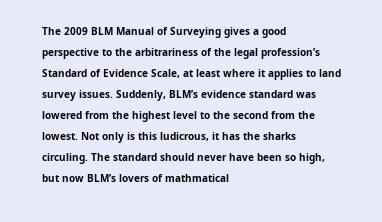The 2009 BLM Manual of Surveying gives a good perspective to the arbitrariness of the legal profession’s Standard of Evidence Scale, at least where it applies to land survey issues. Suddenly, BLM’s evidence standard was lowered from the highest level to the second from the lowest. Not only is this ludicrous, it has the sharks circuling. The standard should never have been so high, but now BLM’s lovers of mathmatical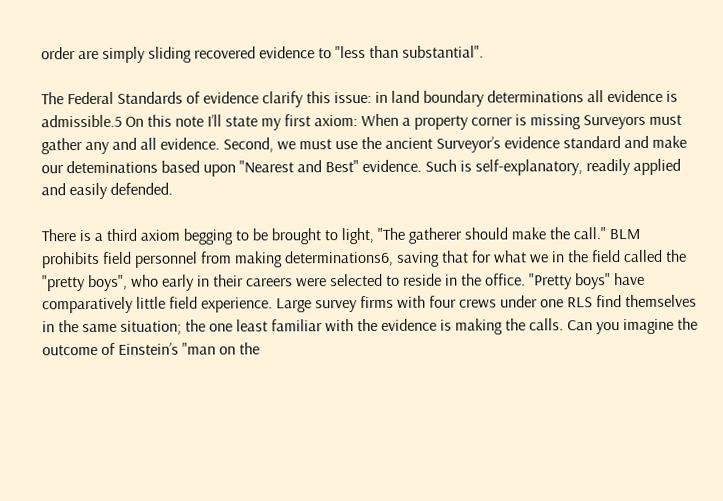order are simply sliding recovered evidence to "less than substantial".

The Federal Standards of evidence clarify this issue: in land boundary determinations all evidence is admissible.5 On this note I’ll state my first axiom: When a property corner is missing Surveyors must gather any and all evidence. Second, we must use the ancient Surveyor’s evidence standard and make our deteminations based upon "Nearest and Best" evidence. Such is self-explanatory, readily applied and easily defended.

There is a third axiom begging to be brought to light, "The gatherer should make the call." BLM prohibits field personnel from making determinations6, saving that for what we in the field called the "pretty boys", who early in their careers were selected to reside in the office. "Pretty boys" have comparatively little field experience. Large survey firms with four crews under one RLS find themselves in the same situation; the one least familiar with the evidence is making the calls. Can you imagine the outcome of Einstein’s "man on the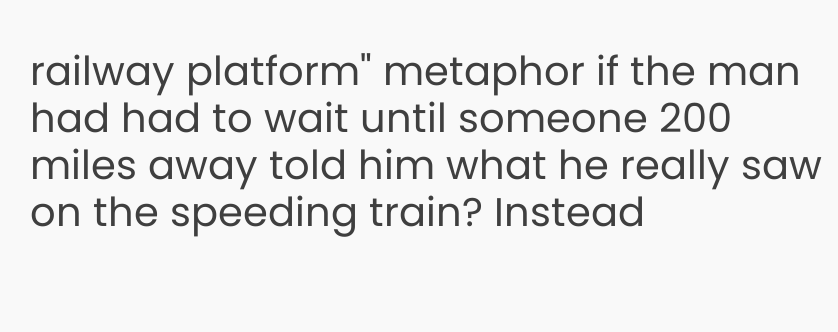railway platform" metaphor if the man had had to wait until someone 200 miles away told him what he really saw on the speeding train? Instead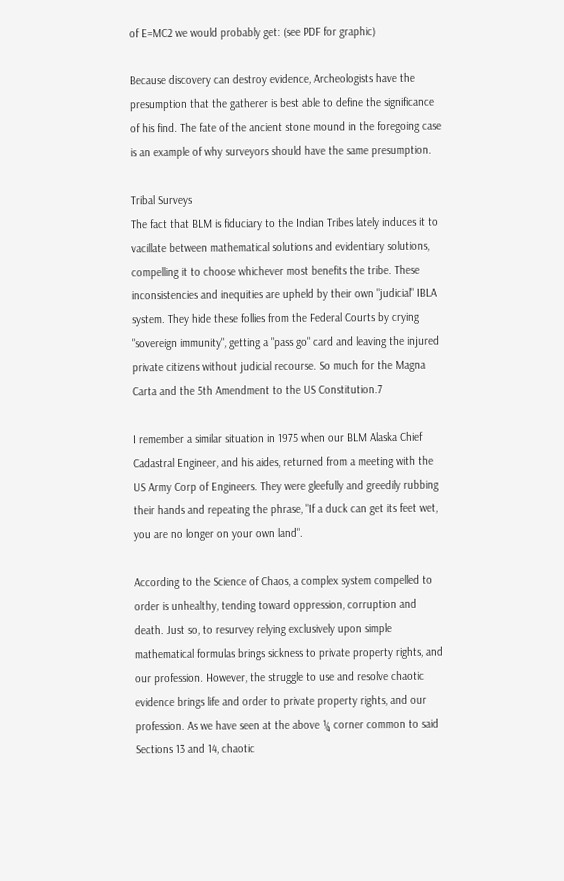of E=MC2 we would probably get: (see PDF for graphic)

Because discovery can destroy evidence, Archeologists have the presumption that the gatherer is best able to define the significance of his find. The fate of the ancient stone mound in the foregoing case is an example of why surveyors should have the same presumption.

Tribal Surveys
The fact that BLM is fiduciary to the Indian Tribes lately induces it to vacillate between mathematical solutions and evidentiary solutions, compelling it to choose whichever most benefits the tribe. These inconsistencies and inequities are upheld by their own "judicial" IBLA system. They hide these follies from the Federal Courts by crying "sovereign immunity", getting a "pass go" card and leaving the injured private citizens without judicial recourse. So much for the Magna Carta and the 5th Amendment to the US Constitution.7

I remember a similar situation in 1975 when our BLM Alaska Chief Cadastral Engineer, and his aides, returned from a meeting with the US Army Corp of Engineers. They were gleefully and greedily rubbing their hands and repeating the phrase, "If a duck can get its feet wet, you are no longer on your own land".

According to the Science of Chaos, a complex system compelled to order is unhealthy, tending toward oppression, corruption and death. Just so, to resurvey relying exclusively upon simple mathematical formulas brings sickness to private property rights, and our profession. However, the struggle to use and resolve chaotic evidence brings life and order to private property rights, and our profession. As we have seen at the above ¼ corner common to said Sections 13 and 14, chaotic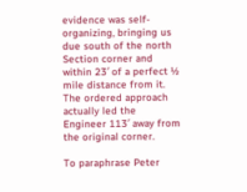evidence was self-organizing, bringing us due south of the north Section corner and within 23′ of a perfect ½ mile distance from it. The ordered approach actually led the Engineer 113′ away from the original corner.

To paraphrase Peter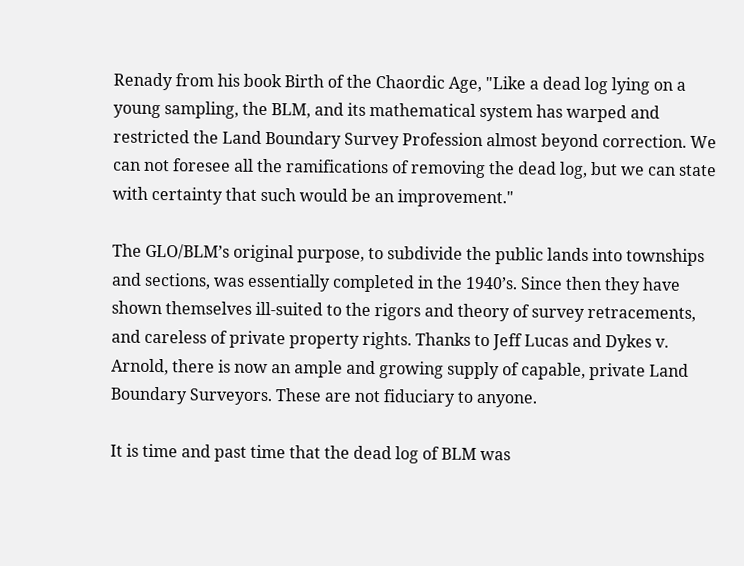Renady from his book Birth of the Chaordic Age, "Like a dead log lying on a young sampling, the BLM, and its mathematical system has warped and restricted the Land Boundary Survey Profession almost beyond correction. We can not foresee all the ramifications of removing the dead log, but we can state with certainty that such would be an improvement."

The GLO/BLM’s original purpose, to subdivide the public lands into townships and sections, was essentially completed in the 1940’s. Since then they have shown themselves ill-suited to the rigors and theory of survey retracements, and careless of private property rights. Thanks to Jeff Lucas and Dykes v. Arnold, there is now an ample and growing supply of capable, private Land Boundary Surveyors. These are not fiduciary to anyone.

It is time and past time that the dead log of BLM was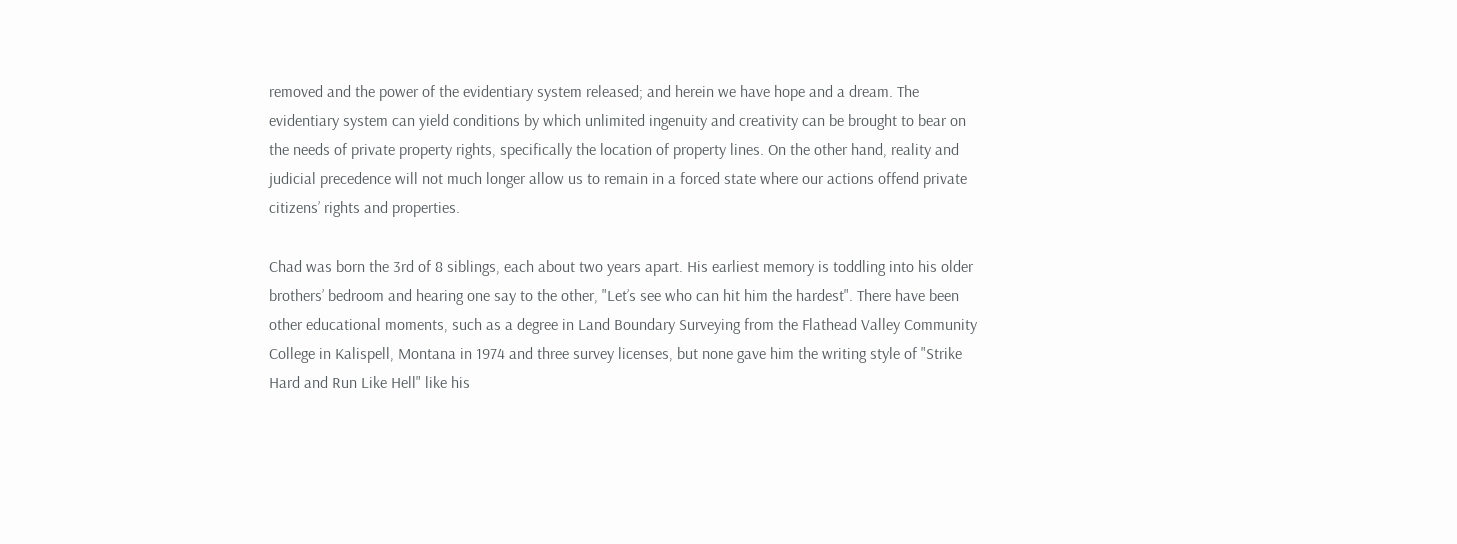removed and the power of the evidentiary system released; and herein we have hope and a dream. The evidentiary system can yield conditions by which unlimited ingenuity and creativity can be brought to bear on the needs of private property rights, specifically the location of property lines. On the other hand, reality and judicial precedence will not much longer allow us to remain in a forced state where our actions offend private citizens’ rights and properties.

Chad was born the 3rd of 8 siblings, each about two years apart. His earliest memory is toddling into his older brothers’ bedroom and hearing one say to the other, "Let’s see who can hit him the hardest". There have been other educational moments, such as a degree in Land Boundary Surveying from the Flathead Valley Community College in Kalispell, Montana in 1974 and three survey licenses, but none gave him the writing style of "Strike Hard and Run Like Hell" like his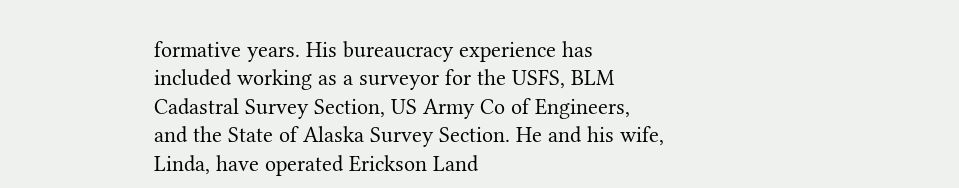formative years. His bureaucracy experience has included working as a surveyor for the USFS, BLM Cadastral Survey Section, US Army Co of Engineers, and the State of Alaska Survey Section. He and his wife, Linda, have operated Erickson Land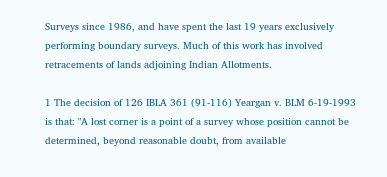Surveys since 1986, and have spent the last 19 years exclusively performing boundary surveys. Much of this work has involved retracements of lands adjoining Indian Allotments.

1 The decision of 126 IBLA 361 (91-116) Yeargan v. BLM 6-19-1993 is that: "A lost corner is a point of a survey whose position cannot be determined, beyond reasonable doubt, from available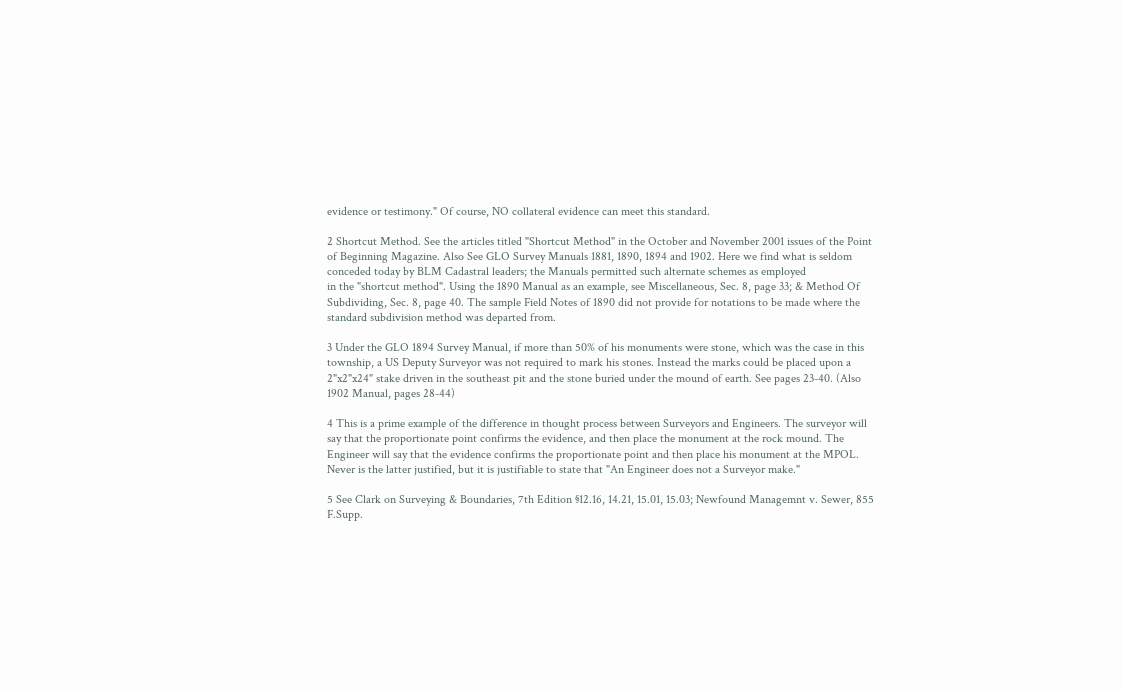evidence or testimony." Of course, NO collateral evidence can meet this standard.

2 Shortcut Method. See the articles titled "Shortcut Method" in the October and November 2001 issues of the Point of Beginning Magazine. Also See GLO Survey Manuals 1881, 1890, 1894 and 1902. Here we find what is seldom conceded today by BLM Cadastral leaders; the Manuals permitted such alternate schemes as employed
in the "shortcut method". Using the 1890 Manual as an example, see Miscellaneous, Sec. 8, page 33; & Method Of Subdividing, Sec. 8, page 40. The sample Field Notes of 1890 did not provide for notations to be made where the standard subdivision method was departed from.

3 Under the GLO 1894 Survey Manual, if more than 50% of his monuments were stone, which was the case in this township, a US Deputy Surveyor was not required to mark his stones. Instead the marks could be placed upon a 2"x2"x24" stake driven in the southeast pit and the stone buried under the mound of earth. See pages 23-40. (Also 1902 Manual, pages 28-44)

4 This is a prime example of the difference in thought process between Surveyors and Engineers. The surveyor will say that the proportionate point confirms the evidence, and then place the monument at the rock mound. The Engineer will say that the evidence confirms the proportionate point and then place his monument at the MPOL. Never is the latter justified, but it is justifiable to state that "An Engineer does not a Surveyor make."

5 See Clark on Surveying & Boundaries, 7th Edition §12.16, 14.21, 15.01, 15.03; Newfound Managemnt v. Sewer, 855 F.Supp.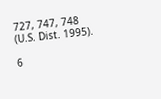727, 747, 748 (U.S. Dist. 1995).

6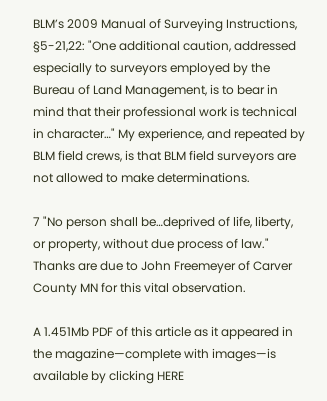BLM’s 2009 Manual of Surveying Instructions, §5-21,22: "One additional caution, addressed especially to surveyors employed by the Bureau of Land Management, is to bear in mind that their professional work is technical in character…" My experience, and repeated by BLM field crews, is that BLM field surveyors are not allowed to make determinations.

7 "No person shall be…deprived of life, liberty, or property, without due process of law." Thanks are due to John Freemeyer of Carver County MN for this vital observation.

A 1.451Mb PDF of this article as it appeared in the magazine—complete with images—is available by clicking HERE